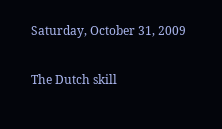Saturday, October 31, 2009

The Dutch skill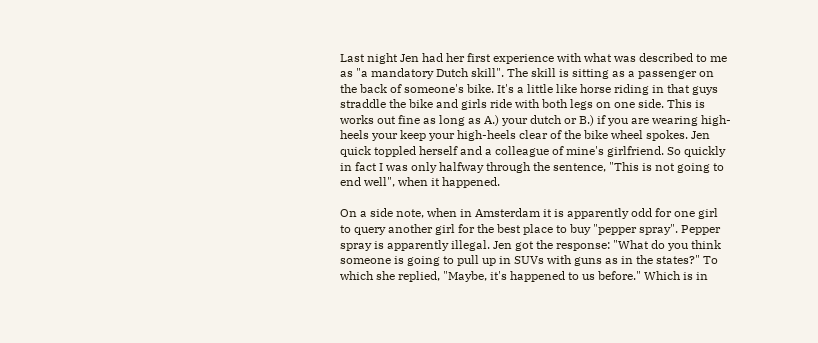Last night Jen had her first experience with what was described to me as "a mandatory Dutch skill". The skill is sitting as a passenger on the back of someone's bike. It's a little like horse riding in that guys straddle the bike and girls ride with both legs on one side. This is works out fine as long as A.) your dutch or B.) if you are wearing high-heels your keep your high-heels clear of the bike wheel spokes. Jen quick toppled herself and a colleague of mine's girlfriend. So quickly in fact I was only halfway through the sentence, "This is not going to end well", when it happened.

On a side note, when in Amsterdam it is apparently odd for one girl to query another girl for the best place to buy "pepper spray". Pepper spray is apparently illegal. Jen got the response: "What do you think someone is going to pull up in SUVs with guns as in the states?" To which she replied, "Maybe, it's happened to us before." Which is in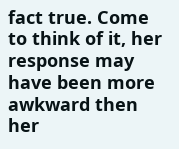fact true. Come to think of it, her response may have been more awkward then her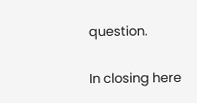question.

In closing here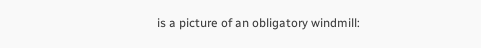is a picture of an obligatory windmill: